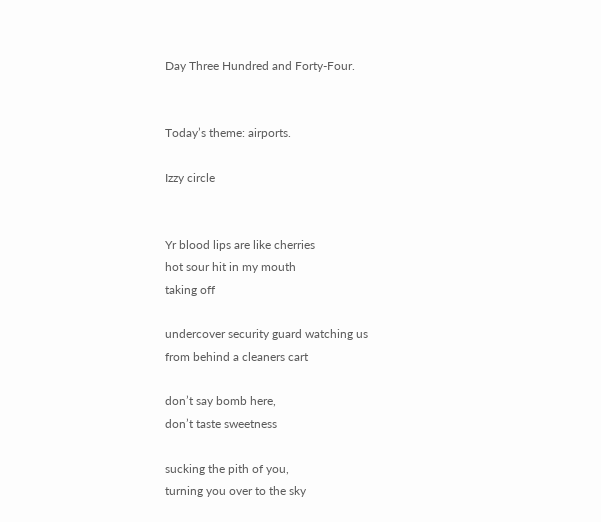Day Three Hundred and Forty-Four.


Today’s theme: airports.

Izzy circle


Yr blood lips are like cherries
hot sour hit in my mouth
taking off

undercover security guard watching us
from behind a cleaners cart

don’t say bomb here,
don’t taste sweetness

sucking the pith of you,
turning you over to the sky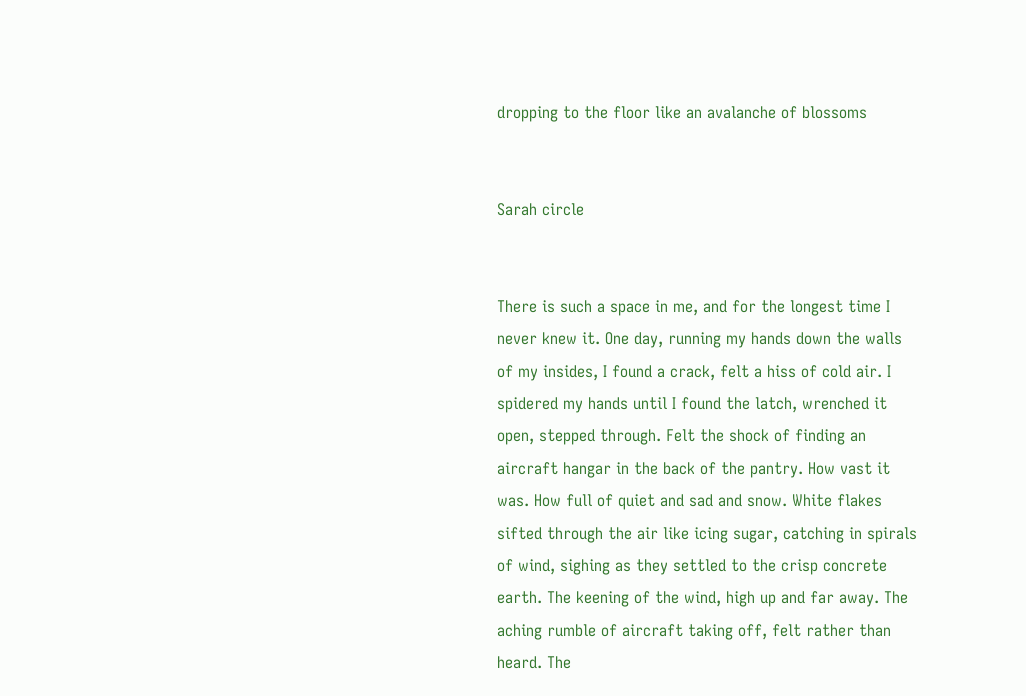dropping to the floor like an avalanche of blossoms


Sarah circle


There is such a space in me, and for the longest time I never knew it. One day, running my hands down the walls of my insides, I found a crack, felt a hiss of cold air. I spidered my hands until I found the latch, wrenched it open, stepped through. Felt the shock of finding an aircraft hangar in the back of the pantry. How vast it was. How full of quiet and sad and snow. White flakes sifted through the air like icing sugar, catching in spirals of wind, sighing as they settled to the crisp concrete earth. The keening of the wind, high up and far away. The aching rumble of aircraft taking off, felt rather than heard. The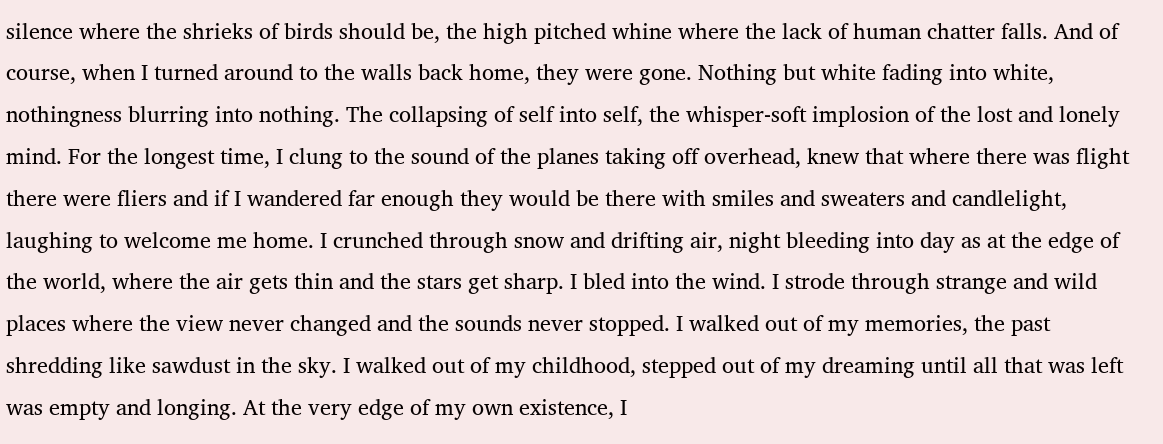silence where the shrieks of birds should be, the high pitched whine where the lack of human chatter falls. And of course, when I turned around to the walls back home, they were gone. Nothing but white fading into white, nothingness blurring into nothing. The collapsing of self into self, the whisper-soft implosion of the lost and lonely mind. For the longest time, I clung to the sound of the planes taking off overhead, knew that where there was flight there were fliers and if I wandered far enough they would be there with smiles and sweaters and candlelight, laughing to welcome me home. I crunched through snow and drifting air, night bleeding into day as at the edge of the world, where the air gets thin and the stars get sharp. I bled into the wind. I strode through strange and wild places where the view never changed and the sounds never stopped. I walked out of my memories, the past shredding like sawdust in the sky. I walked out of my childhood, stepped out of my dreaming until all that was left was empty and longing. At the very edge of my own existence, I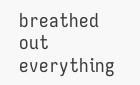breathed out everything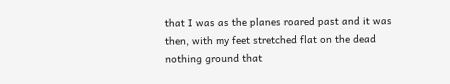that I was as the planes roared past and it was then, with my feet stretched flat on the dead nothing ground that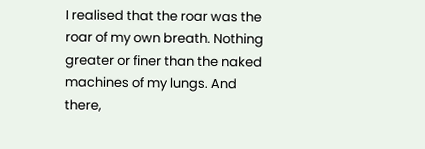I realised that the roar was the roar of my own breath. Nothing greater or finer than the naked machines of my lungs. And there,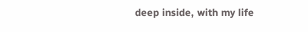deep inside, with my life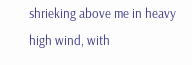shrieking above me in heavy high wind, with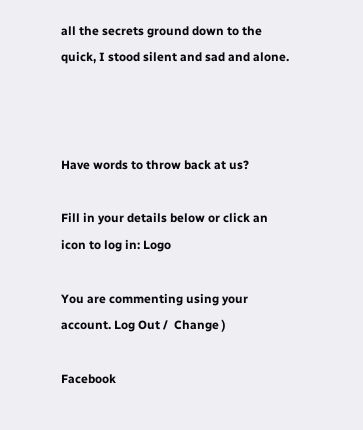all the secrets ground down to the quick, I stood silent and sad and alone.



Have words to throw back at us?

Fill in your details below or click an icon to log in: Logo

You are commenting using your account. Log Out /  Change )

Facebook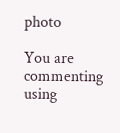photo

You are commenting using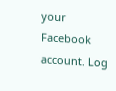your Facebook account. Log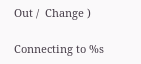Out /  Change )

Connecting to %s